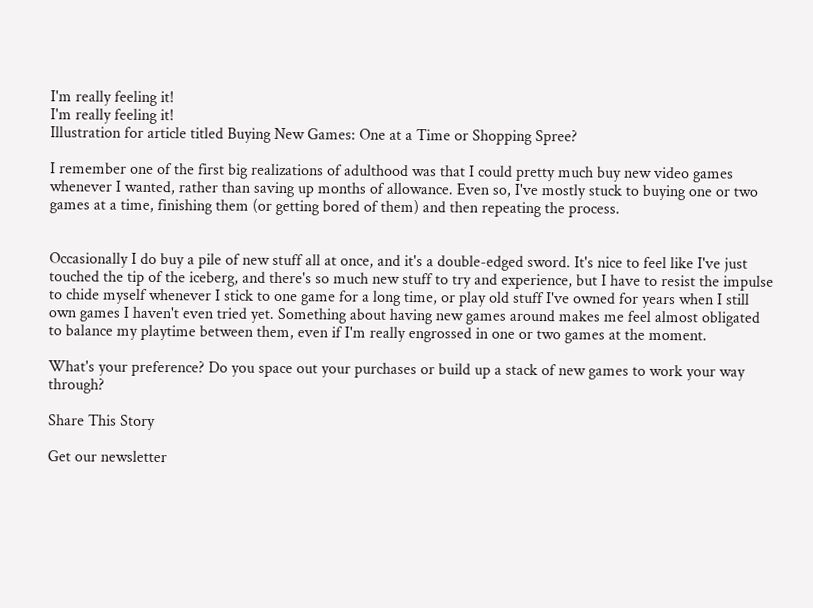I'm really feeling it!
I'm really feeling it!
Illustration for article titled Buying New Games: One at a Time or Shopping Spree?

I remember one of the first big realizations of adulthood was that I could pretty much buy new video games whenever I wanted, rather than saving up months of allowance. Even so, I've mostly stuck to buying one or two games at a time, finishing them (or getting bored of them) and then repeating the process.


Occasionally I do buy a pile of new stuff all at once, and it's a double-edged sword. It's nice to feel like I've just touched the tip of the iceberg, and there's so much new stuff to try and experience, but I have to resist the impulse to chide myself whenever I stick to one game for a long time, or play old stuff I've owned for years when I still own games I haven't even tried yet. Something about having new games around makes me feel almost obligated to balance my playtime between them, even if I'm really engrossed in one or two games at the moment.

What's your preference? Do you space out your purchases or build up a stack of new games to work your way through?

Share This Story

Get our newsletter